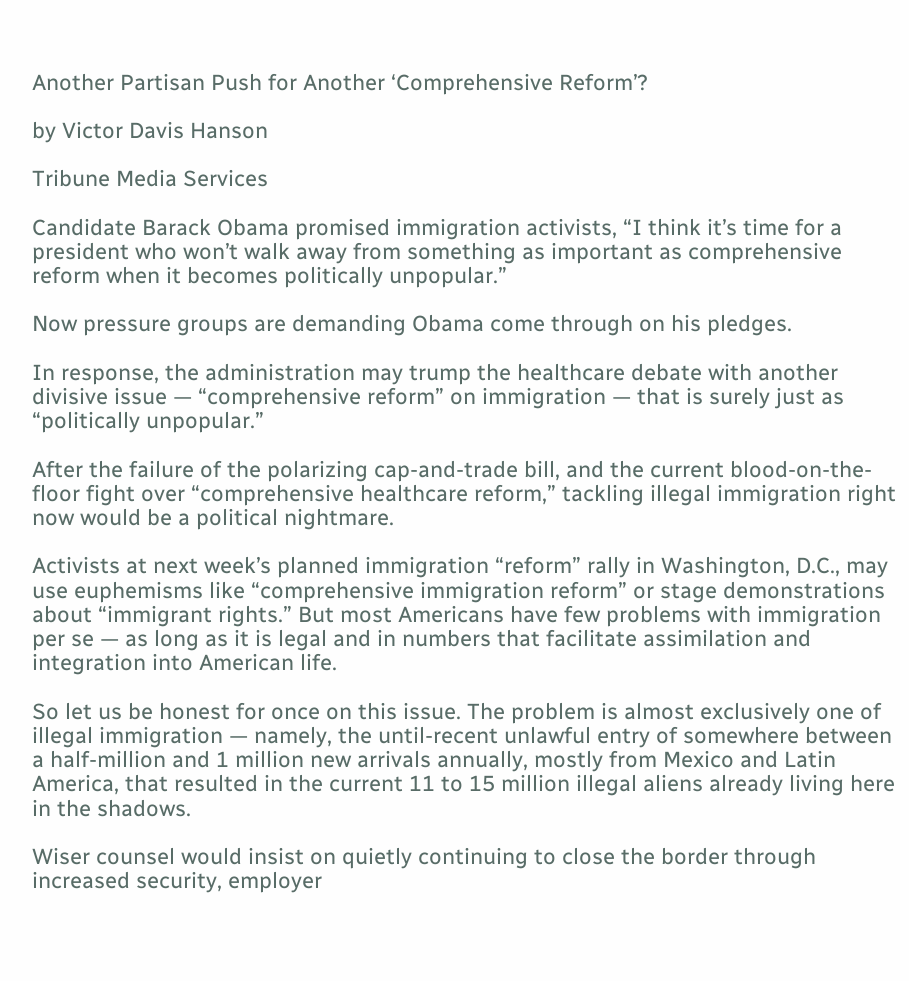Another Partisan Push for Another ‘Comprehensive Reform’?

by Victor Davis Hanson

Tribune Media Services

Candidate Barack Obama promised immigration activists, “I think it’s time for a president who won’t walk away from something as important as comprehensive reform when it becomes politically unpopular.”

Now pressure groups are demanding Obama come through on his pledges.

In response, the administration may trump the healthcare debate with another divisive issue — “comprehensive reform” on immigration — that is surely just as “politically unpopular.”

After the failure of the polarizing cap-and-trade bill, and the current blood-on-the-floor fight over “comprehensive healthcare reform,” tackling illegal immigration right now would be a political nightmare.

Activists at next week’s planned immigration “reform” rally in Washington, D.C., may use euphemisms like “comprehensive immigration reform” or stage demonstrations about “immigrant rights.” But most Americans have few problems with immigration per se — as long as it is legal and in numbers that facilitate assimilation and integration into American life.

So let us be honest for once on this issue. The problem is almost exclusively one of illegal immigration — namely, the until-recent unlawful entry of somewhere between a half-million and 1 million new arrivals annually, mostly from Mexico and Latin America, that resulted in the current 11 to 15 million illegal aliens already living here in the shadows.

Wiser counsel would insist on quietly continuing to close the border through increased security, employer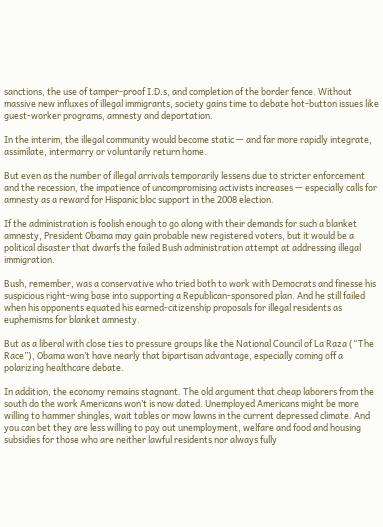sanctions, the use of tamper-proof I.D.s, and completion of the border fence. Without massive new influxes of illegal immigrants, society gains time to debate hot-button issues like guest-worker programs, amnesty and deportation.

In the interim, the illegal community would become static — and far more rapidly integrate, assimilate, intermarry or voluntarily return home.

But even as the number of illegal arrivals temporarily lessens due to stricter enforcement and the recession, the impatience of uncompromising activists increases — especially calls for amnesty as a reward for Hispanic bloc support in the 2008 election.

If the administration is foolish enough to go along with their demands for such a blanket amnesty, President Obama may gain probable new registered voters, but it would be a political disaster that dwarfs the failed Bush administration attempt at addressing illegal immigration.

Bush, remember, was a conservative who tried both to work with Democrats and finesse his suspicious right-wing base into supporting a Republican-sponsored plan. And he still failed when his opponents equated his earned-citizenship proposals for illegal residents as euphemisms for blanket amnesty.

But as a liberal with close ties to pressure groups like the National Council of La Raza (“The Race”), Obama won’t have nearly that bipartisan advantage, especially coming off a polarizing healthcare debate.

In addition, the economy remains stagnant. The old argument that cheap laborers from the south do the work Americans won’t is now dated. Unemployed Americans might be more willing to hammer shingles, wait tables or mow lawns in the current depressed climate. And you can bet they are less willing to pay out unemployment, welfare and food and housing subsidies for those who are neither lawful residents nor always fully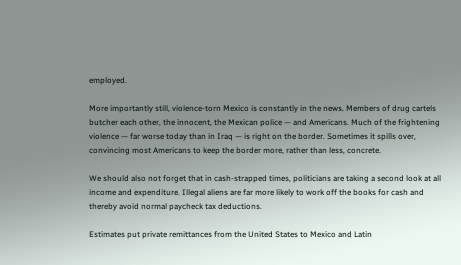employed.

More importantly still, violence-torn Mexico is constantly in the news. Members of drug cartels butcher each other, the innocent, the Mexican police — and Americans. Much of the frightening violence — far worse today than in Iraq — is right on the border. Sometimes it spills over, convincing most Americans to keep the border more, rather than less, concrete.

We should also not forget that in cash-strapped times, politicians are taking a second look at all income and expenditure. Illegal aliens are far more likely to work off the books for cash and thereby avoid normal paycheck tax deductions.

Estimates put private remittances from the United States to Mexico and Latin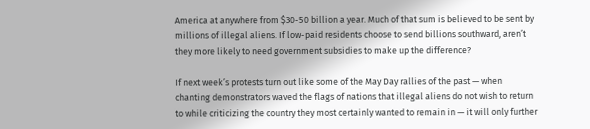America at anywhere from $30-50 billion a year. Much of that sum is believed to be sent by millions of illegal aliens. If low-paid residents choose to send billions southward, aren’t they more likely to need government subsidies to make up the difference?

If next week’s protests turn out like some of the May Day rallies of the past — when chanting demonstrators waved the flags of nations that illegal aliens do not wish to return to while criticizing the country they most certainly wanted to remain in — it will only further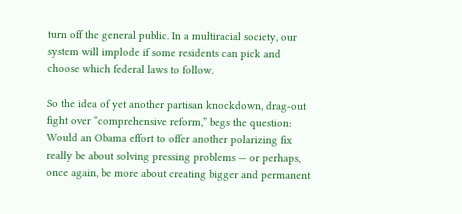turn off the general public. In a multiracial society, our system will implode if some residents can pick and choose which federal laws to follow.

So the idea of yet another partisan knockdown, drag-out fight over “comprehensive reform,” begs the question: Would an Obama effort to offer another polarizing fix really be about solving pressing problems — or perhaps, once again, be more about creating bigger and permanent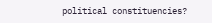political constituencies?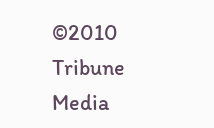©2010 Tribune Media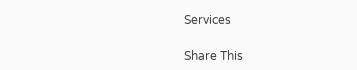Services

Share This